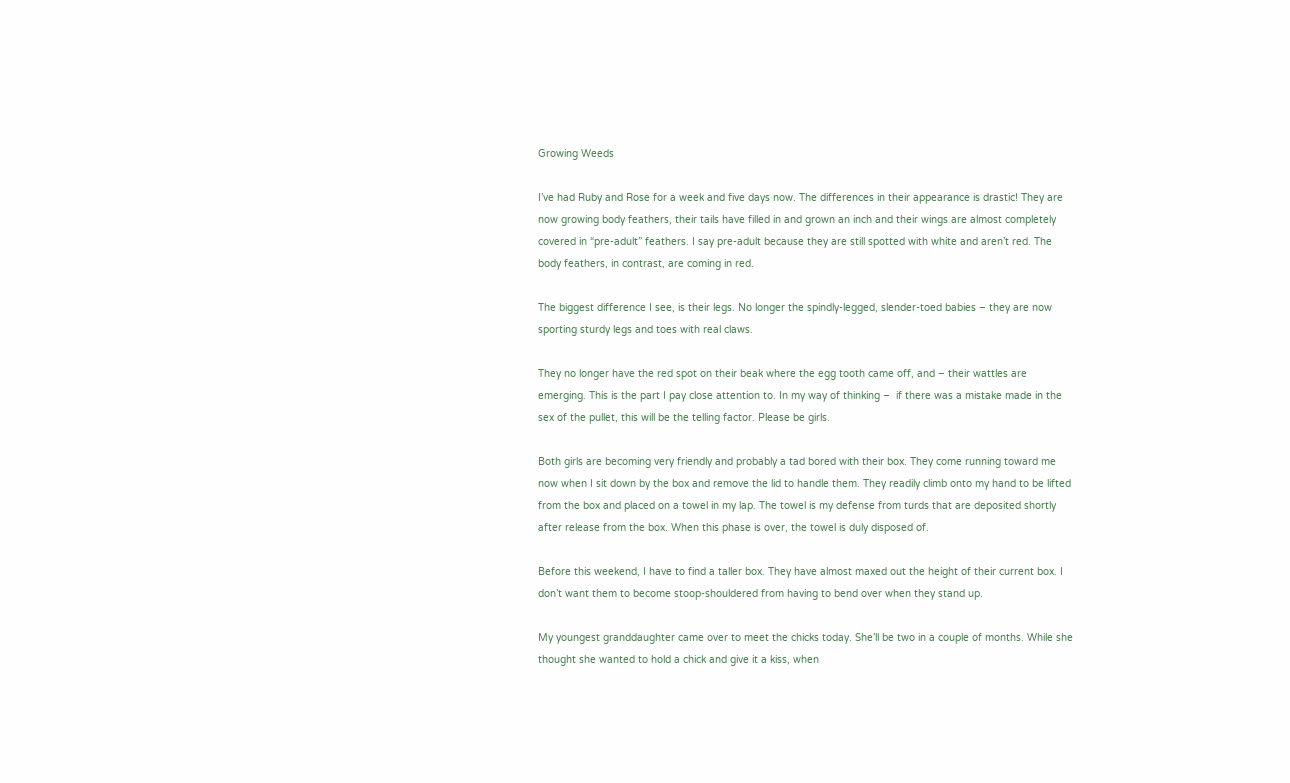Growing Weeds

I’ve had Ruby and Rose for a week and five days now. The differences in their appearance is drastic! They are now growing body feathers, their tails have filled in and grown an inch and their wings are almost completely covered in “pre-adult” feathers. I say pre-adult because they are still spotted with white and aren’t red. The body feathers, in contrast, are coming in red.

The biggest difference I see, is their legs. No longer the spindly-legged, slender-toed babies – they are now sporting sturdy legs and toes with real claws.

They no longer have the red spot on their beak where the egg tooth came off, and – their wattles are emerging. This is the part I pay close attention to. In my way of thinking –  if there was a mistake made in the sex of the pullet, this will be the telling factor. Please be girls.

Both girls are becoming very friendly and probably a tad bored with their box. They come running toward me now when I sit down by the box and remove the lid to handle them. They readily climb onto my hand to be lifted from the box and placed on a towel in my lap. The towel is my defense from turds that are deposited shortly after release from the box. When this phase is over, the towel is duly disposed of.

Before this weekend, I have to find a taller box. They have almost maxed out the height of their current box. I don’t want them to become stoop-shouldered from having to bend over when they stand up.

My youngest granddaughter came over to meet the chicks today. She’ll be two in a couple of months. While she thought she wanted to hold a chick and give it a kiss, when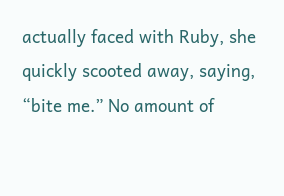actually faced with Ruby, she quickly scooted away, saying, “bite me.” No amount of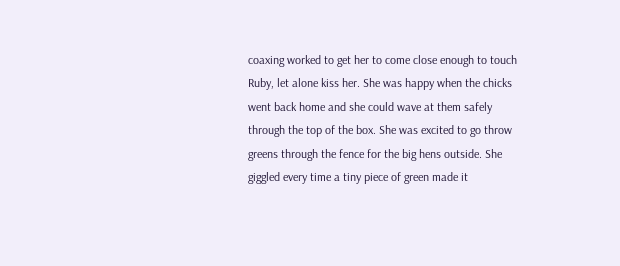coaxing worked to get her to come close enough to touch Ruby, let alone kiss her. She was happy when the chicks went back home and she could wave at them safely through the top of the box. She was excited to go throw greens through the fence for the big hens outside. She giggled every time a tiny piece of green made it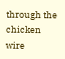through the chicken wire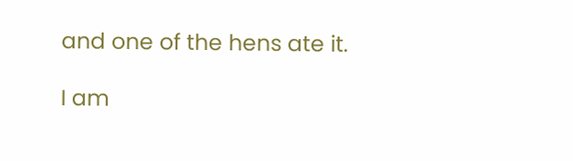and one of the hens ate it.

I am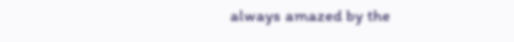always amazed by the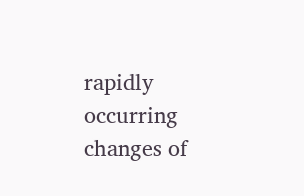rapidly occurring changes of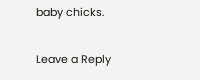baby chicks.

Leave a Reply